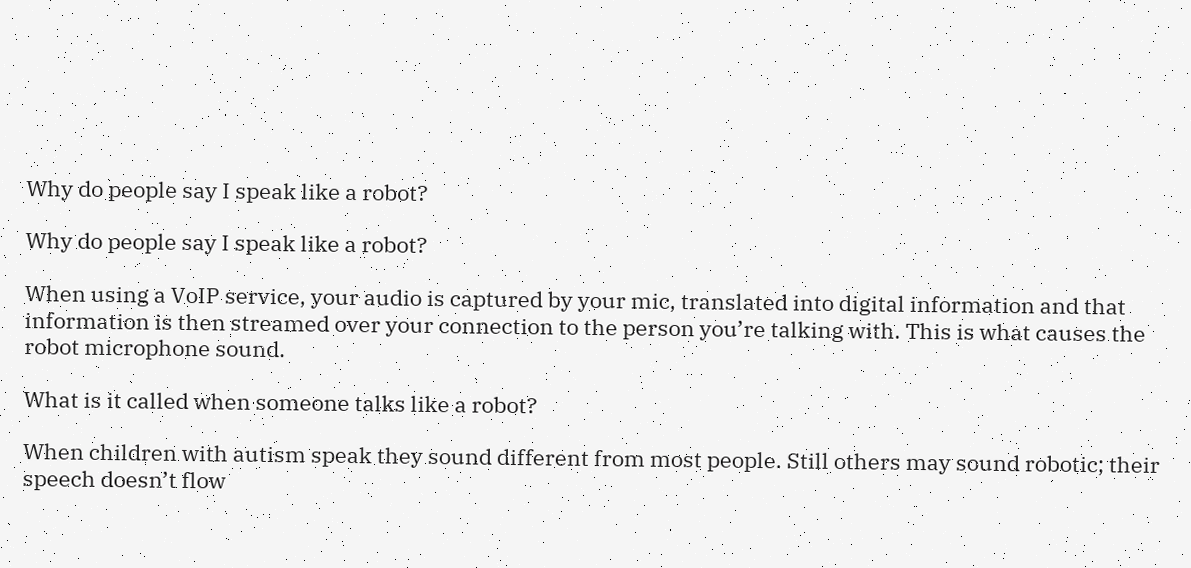Why do people say I speak like a robot?

Why do people say I speak like a robot?

When using a VoIP service, your audio is captured by your mic, translated into digital information and that information is then streamed over your connection to the person you’re talking with. This is what causes the robot microphone sound.

What is it called when someone talks like a robot?

When children with autism speak they sound different from most people. Still others may sound robotic; their speech doesn’t flow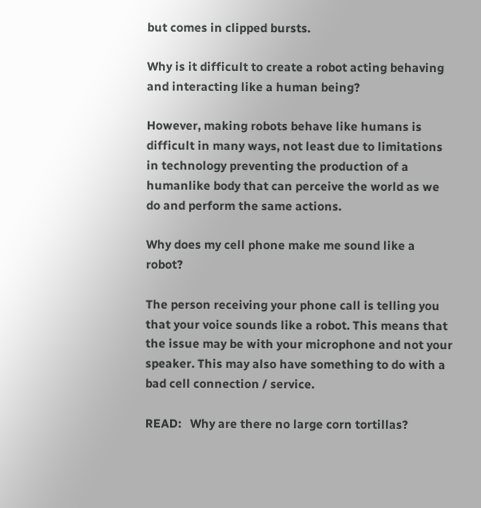but comes in clipped bursts.

Why is it difficult to create a robot acting behaving and interacting like a human being?

However, making robots behave like humans is difficult in many ways, not least due to limitations in technology preventing the production of a humanlike body that can perceive the world as we do and perform the same actions.

Why does my cell phone make me sound like a robot?

The person receiving your phone call is telling you that your voice sounds like a robot. This means that the issue may be with your microphone and not your speaker. This may also have something to do with a bad cell connection / service.

READ:   Why are there no large corn tortillas?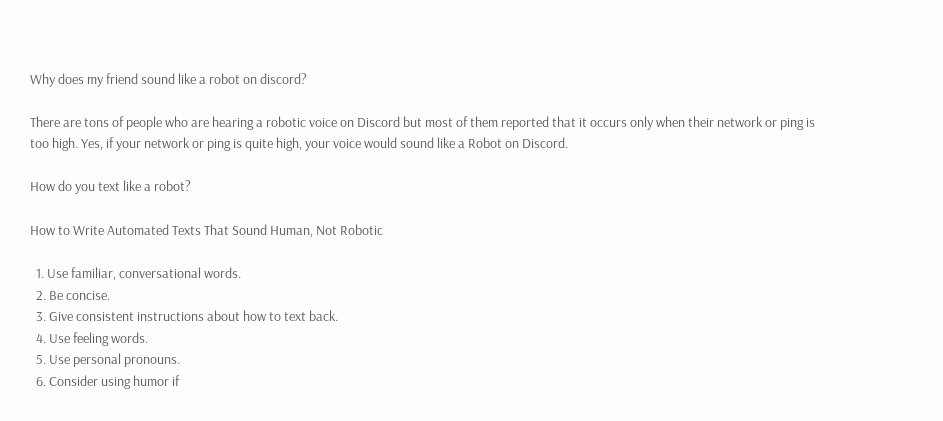Why does my friend sound like a robot on discord?

There are tons of people who are hearing a robotic voice on Discord but most of them reported that it occurs only when their network or ping is too high. Yes, if your network or ping is quite high, your voice would sound like a Robot on Discord.

How do you text like a robot?

How to Write Automated Texts That Sound Human, Not Robotic

  1. Use familiar, conversational words.
  2. Be concise.
  3. Give consistent instructions about how to text back.
  4. Use feeling words.
  5. Use personal pronouns.
  6. Consider using humor if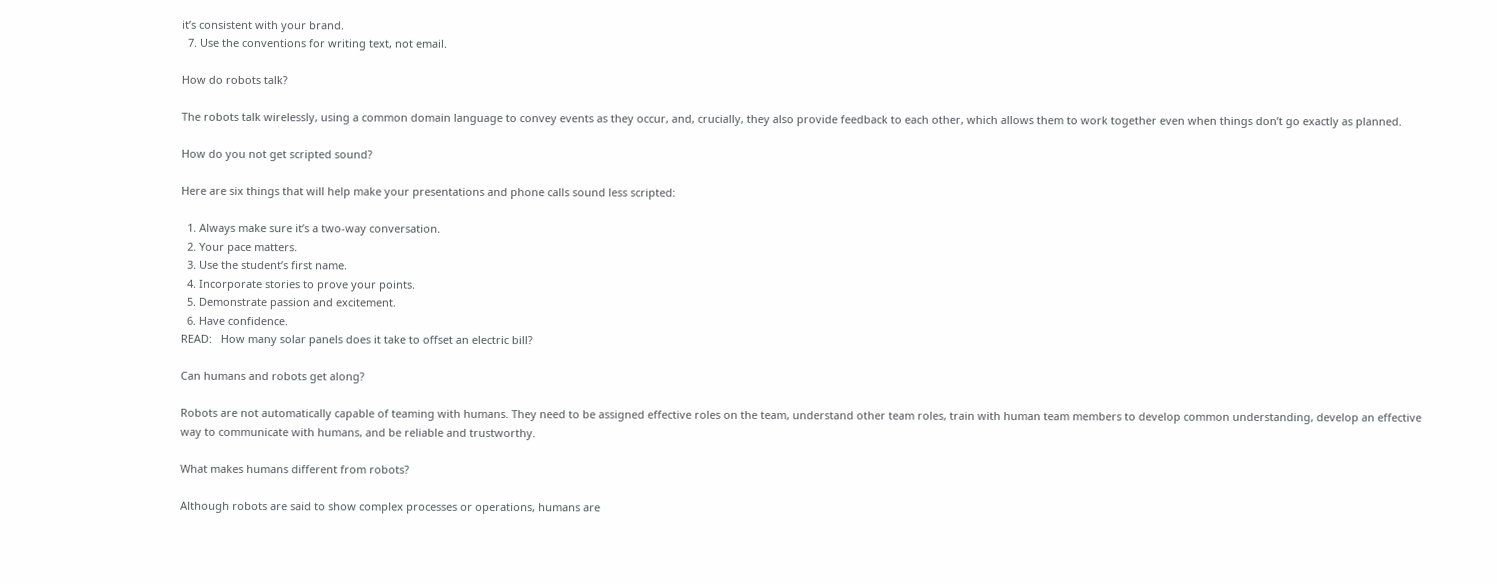it’s consistent with your brand.
  7. Use the conventions for writing text, not email.

How do robots talk?

The robots talk wirelessly, using a common domain language to convey events as they occur, and, crucially, they also provide feedback to each other, which allows them to work together even when things don’t go exactly as planned.

How do you not get scripted sound?

Here are six things that will help make your presentations and phone calls sound less scripted:

  1. Always make sure it’s a two-way conversation.
  2. Your pace matters.
  3. Use the student’s first name.
  4. Incorporate stories to prove your points.
  5. Demonstrate passion and excitement.
  6. Have confidence.
READ:   How many solar panels does it take to offset an electric bill?

Can humans and robots get along?

Robots are not automatically capable of teaming with humans. They need to be assigned effective roles on the team, understand other team roles, train with human team members to develop common understanding, develop an effective way to communicate with humans, and be reliable and trustworthy.

What makes humans different from robots?

Although robots are said to show complex processes or operations, humans are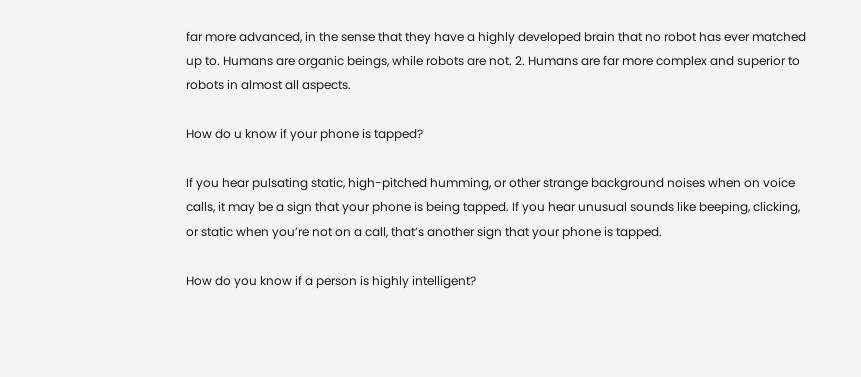far more advanced, in the sense that they have a highly developed brain that no robot has ever matched up to. Humans are organic beings, while robots are not. 2. Humans are far more complex and superior to robots in almost all aspects.

How do u know if your phone is tapped?

If you hear pulsating static, high-pitched humming, or other strange background noises when on voice calls, it may be a sign that your phone is being tapped. If you hear unusual sounds like beeping, clicking, or static when you’re not on a call, that’s another sign that your phone is tapped.

How do you know if a person is highly intelligent?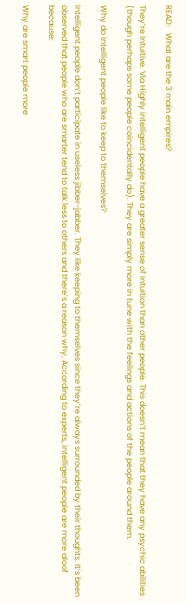READ:   What are the 3 main empires?

They’re Intuitive. Via Highly intelligent people have a greater sense of intuition than other people. This doesn’t mean that they have any psychic abilities (though perhaps some people coincidentally do). They are simply more in tune with the feelings and actions of the people around them.

Why do intelligent people like to keep to themselves?

Intelligent people don’t participate in useless jibber-jabber. They like keeping to themselves since they’re always surrounded by their thoughts. It’s been observed that people who are smarter tend to talk less to others and there’s a reason why. According to experts, intelligent people are more aloof because:

Why are smart people more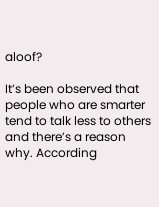aloof?

It’s been observed that people who are smarter tend to talk less to others and there’s a reason why. According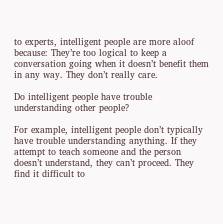to experts, intelligent people are more aloof because: They’re too logical to keep a conversation going when it doesn’t benefit them in any way. They don’t really care.

Do intelligent people have trouble understanding other people?

For example, intelligent people don’t typically have trouble understanding anything. If they attempt to teach someone and the person doesn’t understand, they can’t proceed. They find it difficult to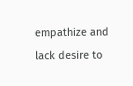empathize and lack desire to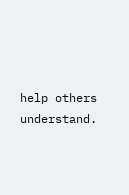help others understand.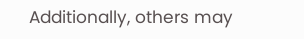Additionally, others may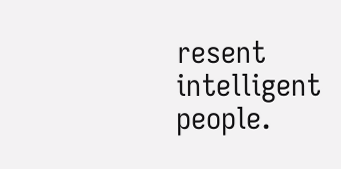resent intelligent people.